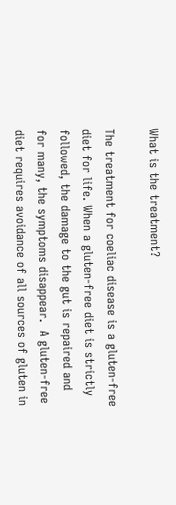What is the treatment?

The treatment for coeliac disease is a gluten-free diet for life. When a gluten-free diet is strictly followed, the damage to the gut is repaired and for many, the symptoms disappear.  A gluten-free diet requires avoidance of all sources of gluten in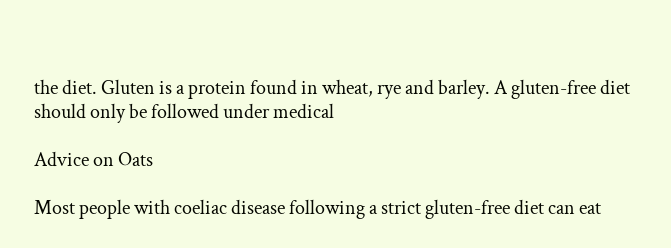the diet. Gluten is a protein found in wheat, rye and barley. A gluten-free diet should only be followed under medical

Advice on Oats

Most people with coeliac disease following a strict gluten-free diet can eat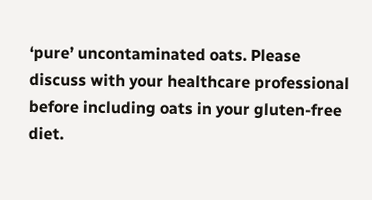‘pure’ uncontaminated oats. Please discuss with your healthcare professional before including oats in your gluten-free diet.